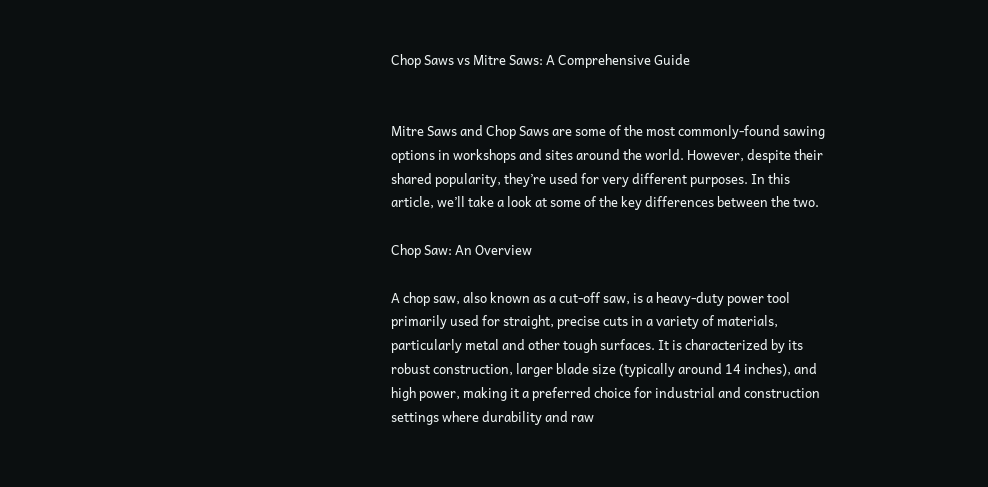Chop Saws vs Mitre Saws: A Comprehensive Guide


Mitre Saws and Chop Saws are some of the most commonly-found sawing options in workshops and sites around the world. However, despite their shared popularity, they’re used for very different purposes. In this article, we’ll take a look at some of the key differences between the two.

Chop Saw: An Overview

A chop saw, also known as a cut-off saw, is a heavy-duty power tool primarily used for straight, precise cuts in a variety of materials, particularly metal and other tough surfaces. It is characterized by its robust construction, larger blade size (typically around 14 inches), and high power, making it a preferred choice for industrial and construction settings where durability and raw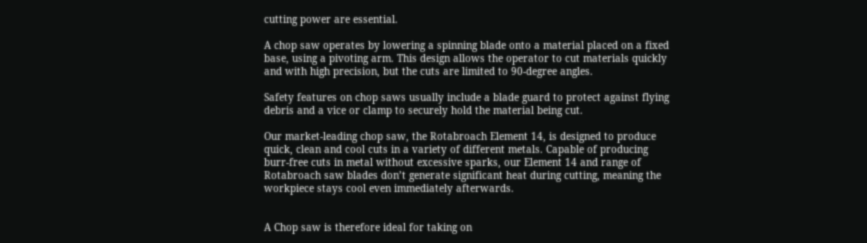cutting power are essential.

A chop saw operates by lowering a spinning blade onto a material placed on a fixed base, using a pivoting arm. This design allows the operator to cut materials quickly and with high precision, but the cuts are limited to 90-degree angles.

Safety features on chop saws usually include a blade guard to protect against flying debris and a vice or clamp to securely hold the material being cut.

Our market-leading chop saw, the Rotabroach Element 14, is designed to produce quick, clean and cool cuts in a variety of different metals. Capable of producing burr-free cuts in metal without excessive sparks, our Element 14 and range of Rotabroach saw blades don’t generate significant heat during cutting, meaning the workpiece stays cool even immediately afterwards.


A Chop saw is therefore ideal for taking on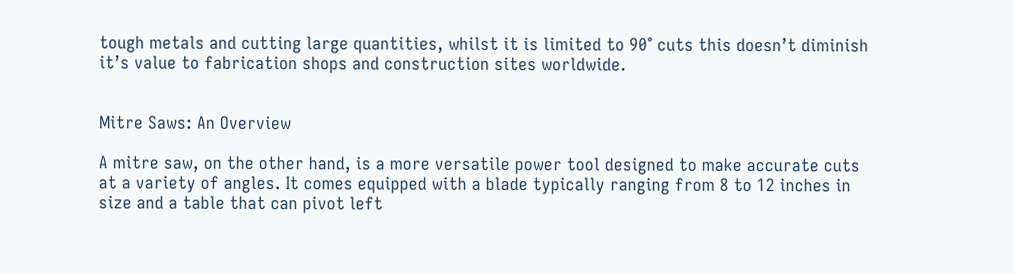tough metals and cutting large quantities, whilst it is limited to 90° cuts this doesn’t diminish it’s value to fabrication shops and construction sites worldwide.


Mitre Saws: An Overview

A mitre saw, on the other hand, is a more versatile power tool designed to make accurate cuts at a variety of angles. It comes equipped with a blade typically ranging from 8 to 12 inches in size and a table that can pivot left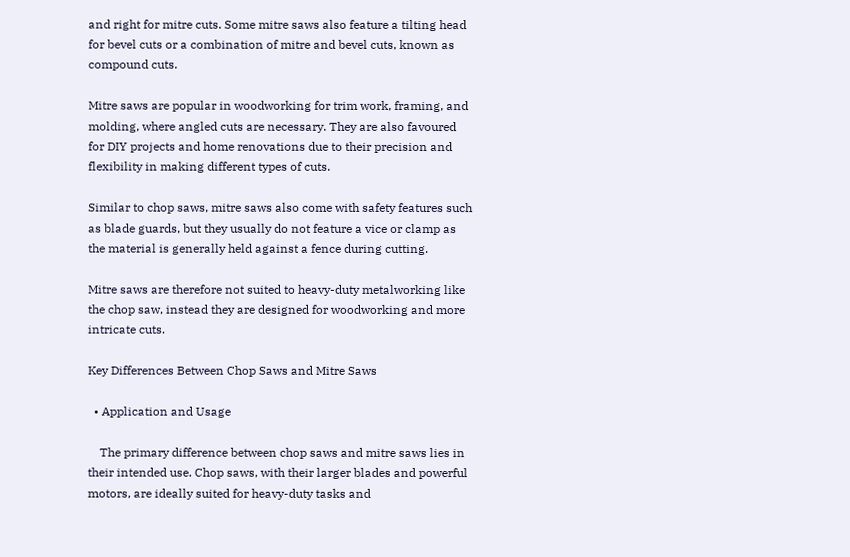and right for mitre cuts. Some mitre saws also feature a tilting head for bevel cuts or a combination of mitre and bevel cuts, known as compound cuts.

Mitre saws are popular in woodworking for trim work, framing, and molding, where angled cuts are necessary. They are also favoured for DIY projects and home renovations due to their precision and flexibility in making different types of cuts.

Similar to chop saws, mitre saws also come with safety features such as blade guards, but they usually do not feature a vice or clamp as the material is generally held against a fence during cutting.

Mitre saws are therefore not suited to heavy-duty metalworking like the chop saw, instead they are designed for woodworking and more intricate cuts.

Key Differences Between Chop Saws and Mitre Saws

  • Application and Usage

    The primary difference between chop saws and mitre saws lies in their intended use. Chop saws, with their larger blades and powerful motors, are ideally suited for heavy-duty tasks and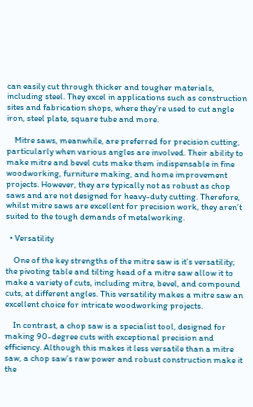can easily cut through thicker and tougher materials, including steel. They excel in applications such as construction sites and fabrication shops, where they’re used to cut angle iron, steel plate, square tube and more.

    Mitre saws, meanwhile, are preferred for precision cutting, particularly when various angles are involved. Their ability to make mitre and bevel cuts make them indispensable in fine woodworking, furniture making, and home improvement projects. However, they are typically not as robust as chop saws and are not designed for heavy-duty cutting. Therefore, whilst mitre saws are excellent for precision work, they aren’t suited to the tough demands of metalworking.

  • Versatility

    One of the key strengths of the mitre saw is it’s versatility; the pivoting table and tilting head of a mitre saw allow it to make a variety of cuts, including mitre, bevel, and compound cuts, at different angles. This versatility makes a mitre saw an excellent choice for intricate woodworking projects.

    In contrast, a chop saw is a specialist tool, designed for making 90-degree cuts with exceptional precision and efficiency. Although this makes it less versatile than a mitre saw, a chop saw’s raw power and robust construction make it the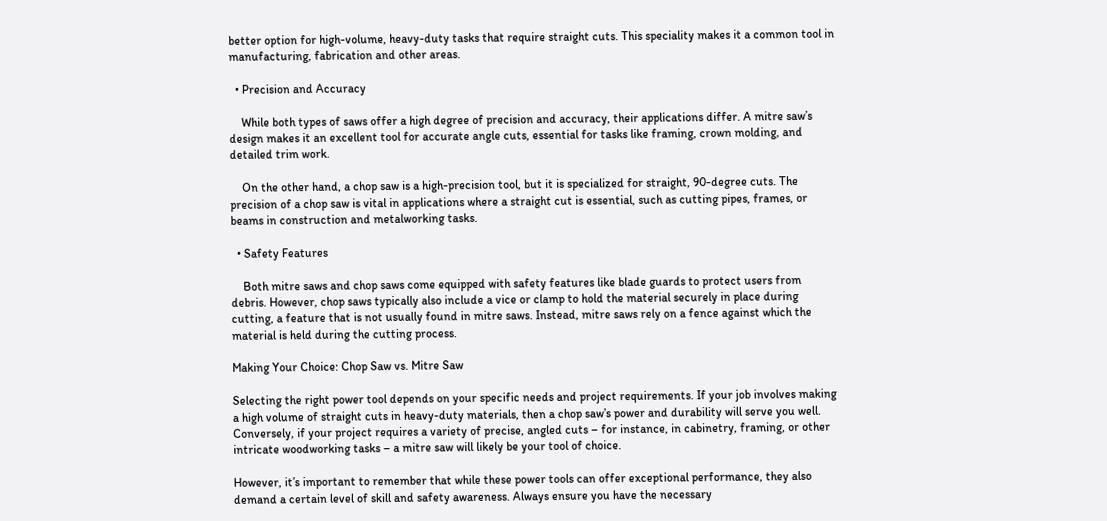better option for high-volume, heavy-duty tasks that require straight cuts. This speciality makes it a common tool in manufacturing, fabrication and other areas.

  • Precision and Accuracy

    While both types of saws offer a high degree of precision and accuracy, their applications differ. A mitre saw’s design makes it an excellent tool for accurate angle cuts, essential for tasks like framing, crown molding, and detailed trim work.

    On the other hand, a chop saw is a high-precision tool, but it is specialized for straight, 90-degree cuts. The precision of a chop saw is vital in applications where a straight cut is essential, such as cutting pipes, frames, or beams in construction and metalworking tasks.

  • Safety Features

    Both mitre saws and chop saws come equipped with safety features like blade guards to protect users from debris. However, chop saws typically also include a vice or clamp to hold the material securely in place during cutting, a feature that is not usually found in mitre saws. Instead, mitre saws rely on a fence against which the material is held during the cutting process.

Making Your Choice: Chop Saw vs. Mitre Saw

Selecting the right power tool depends on your specific needs and project requirements. If your job involves making a high volume of straight cuts in heavy-duty materials, then a chop saw’s power and durability will serve you well. Conversely, if your project requires a variety of precise, angled cuts – for instance, in cabinetry, framing, or other intricate woodworking tasks – a mitre saw will likely be your tool of choice.

However, it’s important to remember that while these power tools can offer exceptional performance, they also demand a certain level of skill and safety awareness. Always ensure you have the necessary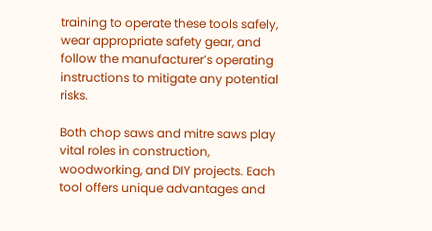training to operate these tools safely, wear appropriate safety gear, and follow the manufacturer’s operating instructions to mitigate any potential risks.

Both chop saws and mitre saws play vital roles in construction, woodworking, and DIY projects. Each tool offers unique advantages and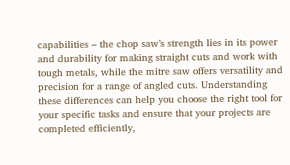capabilities – the chop saw’s strength lies in its power and durability for making straight cuts and work with tough metals, while the mitre saw offers versatility and precision for a range of angled cuts. Understanding these differences can help you choose the right tool for your specific tasks and ensure that your projects are completed efficiently,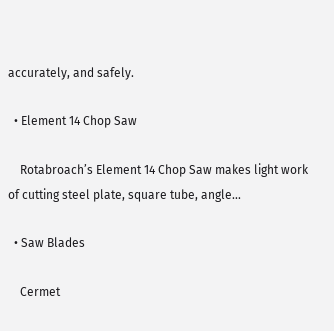accurately, and safely.

  • Element 14 Chop Saw

    Rotabroach’s Element 14 Chop Saw makes light work of cutting steel plate, square tube, angle...

  • Saw Blades

    Cermet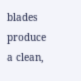blades produce a clean,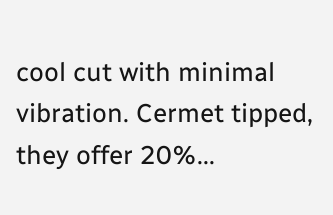cool cut with minimal vibration. Cermet tipped, they offer 20%...